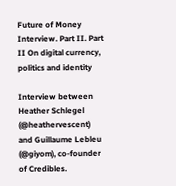Future of Money Interview. Part II. Part II On digital currency, politics and identity

Interview between Heather Schlegel (@heathervescent) and Guillaume Lebleu (@giyom), co-founder of Credibles.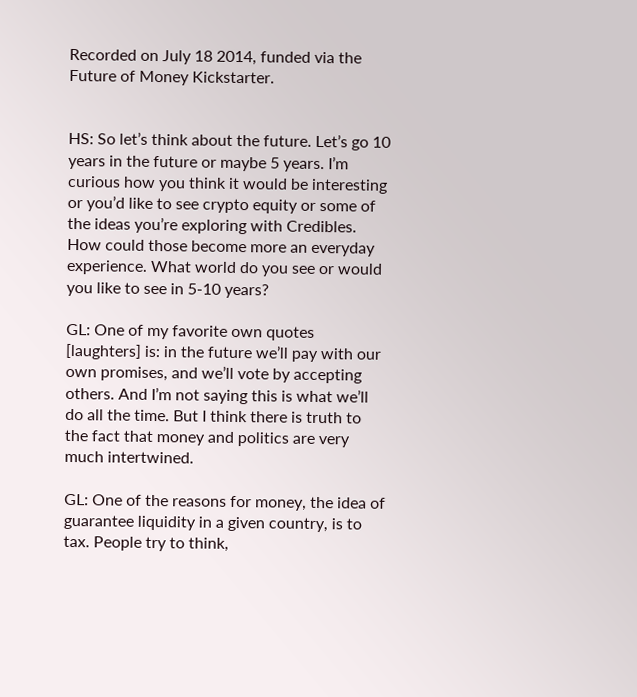Recorded on July 18 2014, funded via the Future of Money Kickstarter.


HS: So let’s think about the future. Let’s go 10 years in the future or maybe 5 years. I’m curious how you think it would be interesting or you’d like to see crypto equity or some of the ideas you’re exploring with Credibles. How could those become more an everyday experience. What world do you see or would you like to see in 5-10 years?

GL: One of my favorite own quotes [laughters] is: in the future we’ll pay with our own promises, and we’ll vote by accepting others. And I’m not saying this is what we’ll do all the time. But I think there is truth to the fact that money and politics are very much intertwined.

GL: One of the reasons for money, the idea of guarantee liquidity in a given country, is to tax. People try to think,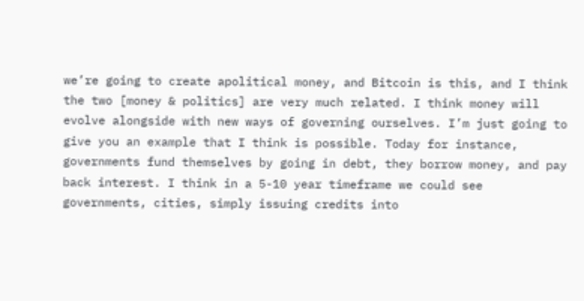we’re going to create apolitical money, and Bitcoin is this, and I think the two [money & politics] are very much related. I think money will evolve alongside with new ways of governing ourselves. I’m just going to give you an example that I think is possible. Today for instance, governments fund themselves by going in debt, they borrow money, and pay back interest. I think in a 5-10 year timeframe we could see governments, cities, simply issuing credits into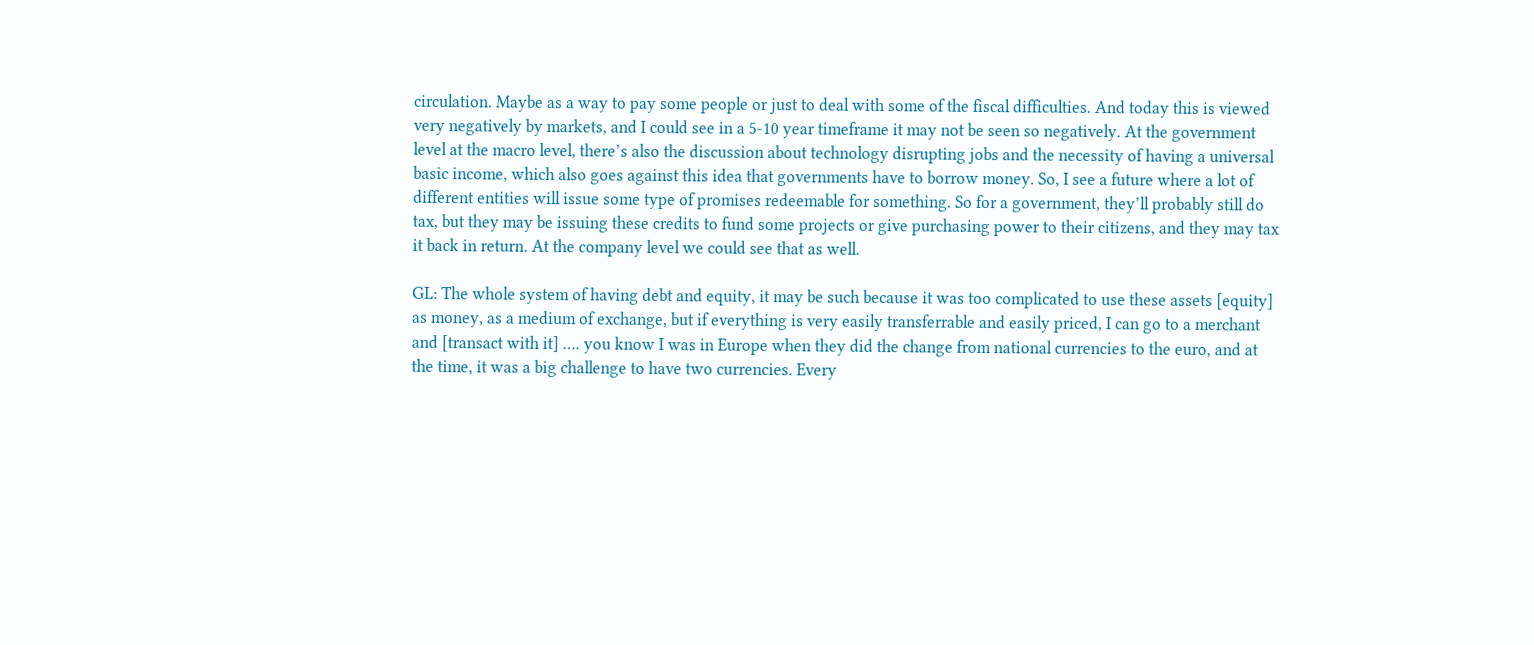circulation. Maybe as a way to pay some people or just to deal with some of the fiscal difficulties. And today this is viewed very negatively by markets, and I could see in a 5-10 year timeframe it may not be seen so negatively. At the government level at the macro level, there’s also the discussion about technology disrupting jobs and the necessity of having a universal basic income, which also goes against this idea that governments have to borrow money. So, I see a future where a lot of different entities will issue some type of promises redeemable for something. So for a government, they’ll probably still do tax, but they may be issuing these credits to fund some projects or give purchasing power to their citizens, and they may tax it back in return. At the company level we could see that as well.

GL: The whole system of having debt and equity, it may be such because it was too complicated to use these assets [equity] as money, as a medium of exchange, but if everything is very easily transferrable and easily priced, I can go to a merchant and [transact with it] …. you know I was in Europe when they did the change from national currencies to the euro, and at the time, it was a big challenge to have two currencies. Every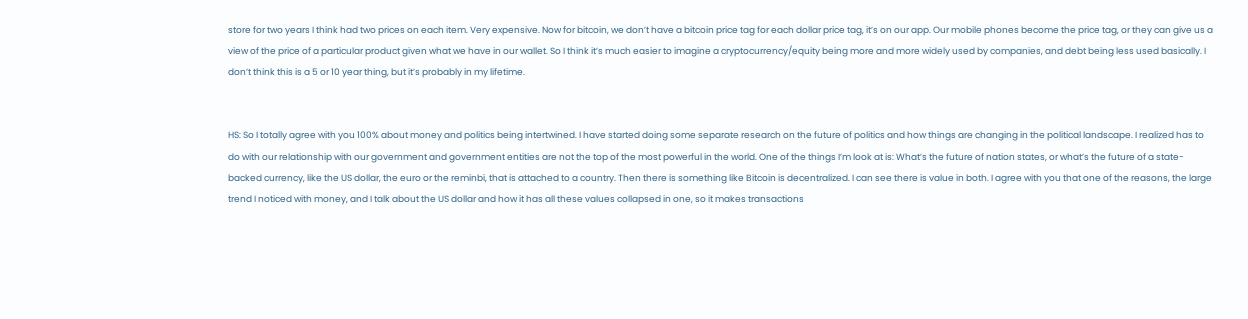store for two years I think had two prices on each item. Very expensive. Now for bitcoin, we don’t have a bitcoin price tag for each dollar price tag, it’s on our app. Our mobile phones become the price tag, or they can give us a view of the price of a particular product given what we have in our wallet. So I think it’s much easier to imagine a cryptocurrency/equity being more and more widely used by companies, and debt being less used basically. I don’t think this is a 5 or 10 year thing, but it’s probably in my lifetime.


HS: So I totally agree with you 100% about money and politics being intertwined. I have started doing some separate research on the future of politics and how things are changing in the political landscape. I realized has to do with our relationship with our government and government entities are not the top of the most powerful in the world. One of the things I’m look at is: What’s the future of nation states, or what’s the future of a state-backed currency, like the US dollar, the euro or the reminbi, that is attached to a country. Then there is something like Bitcoin is decentralized. I can see there is value in both. I agree with you that one of the reasons, the large trend I noticed with money, and I talk about the US dollar and how it has all these values collapsed in one, so it makes transactions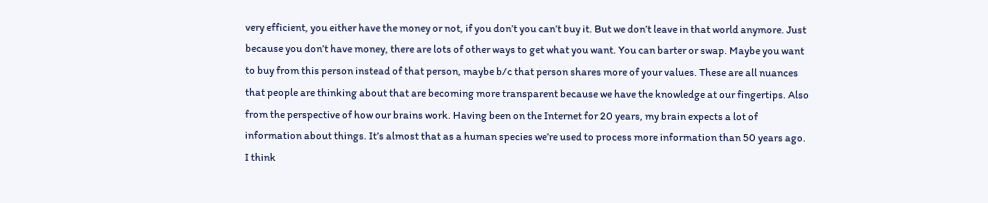very efficient, you either have the money or not, if you don’t you can’t buy it. But we don’t leave in that world anymore. Just because you don’t have money, there are lots of other ways to get what you want. You can barter or swap. Maybe you want to buy from this person instead of that person, maybe b/c that person shares more of your values. These are all nuances that people are thinking about that are becoming more transparent because we have the knowledge at our fingertips. Also from the perspective of how our brains work. Having been on the Internet for 20 years, my brain expects a lot of information about things. It’s almost that as a human species we’re used to process more information than 50 years ago. I think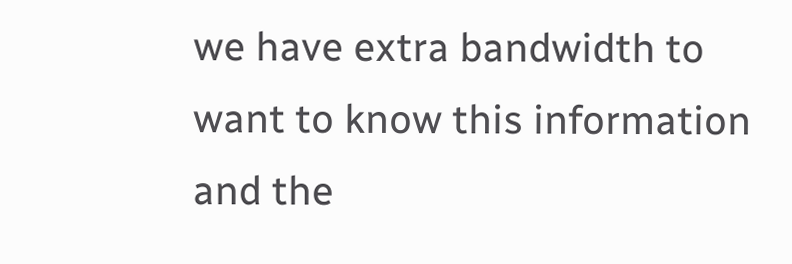we have extra bandwidth to want to know this information and the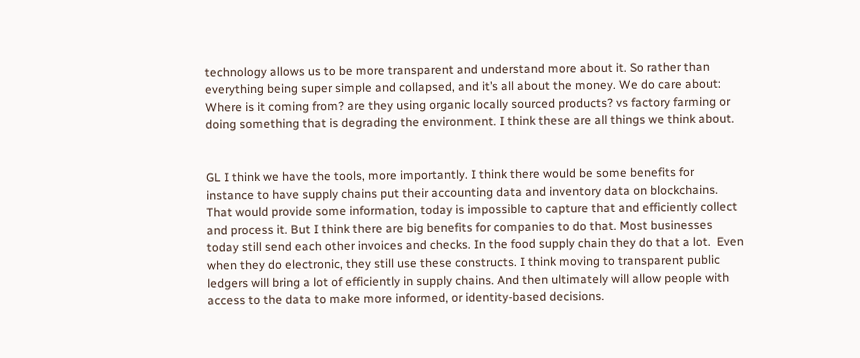technology allows us to be more transparent and understand more about it. So rather than everything being super simple and collapsed, and it’s all about the money. We do care about: Where is it coming from? are they using organic locally sourced products? vs factory farming or doing something that is degrading the environment. I think these are all things we think about.


GL I think we have the tools, more importantly. I think there would be some benefits for instance to have supply chains put their accounting data and inventory data on blockchains. That would provide some information, today is impossible to capture that and efficiently collect and process it. But I think there are big benefits for companies to do that. Most businesses today still send each other invoices and checks. In the food supply chain they do that a lot.  Even when they do electronic, they still use these constructs. I think moving to transparent public ledgers will bring a lot of efficiently in supply chains. And then ultimately will allow people with access to the data to make more informed, or identity-based decisions.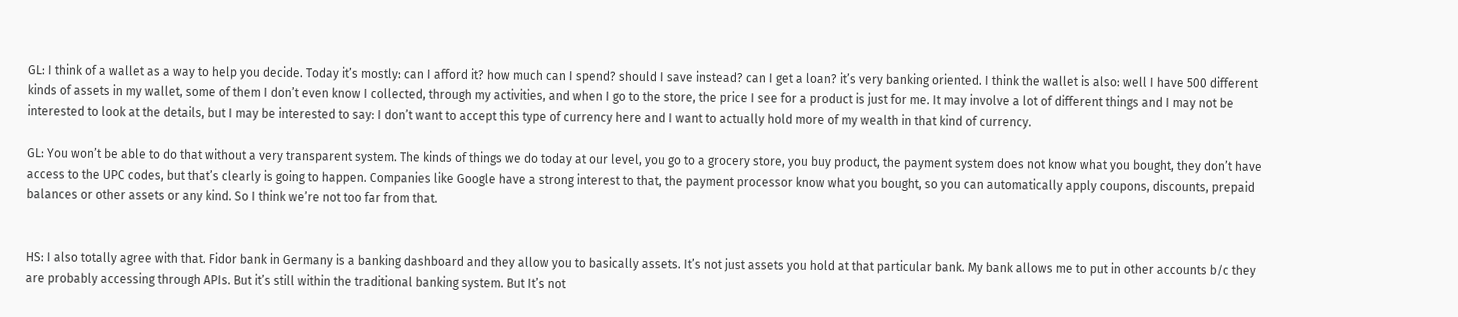GL: I think of a wallet as a way to help you decide. Today it’s mostly: can I afford it? how much can I spend? should I save instead? can I get a loan? it’s very banking oriented. I think the wallet is also: well I have 500 different kinds of assets in my wallet, some of them I don’t even know I collected, through my activities, and when I go to the store, the price I see for a product is just for me. It may involve a lot of different things and I may not be interested to look at the details, but I may be interested to say: I don’t want to accept this type of currency here and I want to actually hold more of my wealth in that kind of currency.

GL: You won’t be able to do that without a very transparent system. The kinds of things we do today at our level, you go to a grocery store, you buy product, the payment system does not know what you bought, they don’t have access to the UPC codes, but that’s clearly is going to happen. Companies like Google have a strong interest to that, the payment processor know what you bought, so you can automatically apply coupons, discounts, prepaid balances or other assets or any kind. So I think we’re not too far from that.


HS: I also totally agree with that. Fidor bank in Germany is a banking dashboard and they allow you to basically assets. It’s not just assets you hold at that particular bank. My bank allows me to put in other accounts b/c they are probably accessing through APIs. But it’s still within the traditional banking system. But It’s not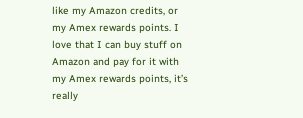like my Amazon credits, or my Amex rewards points. I love that I can buy stuff on Amazon and pay for it with my Amex rewards points, it’s really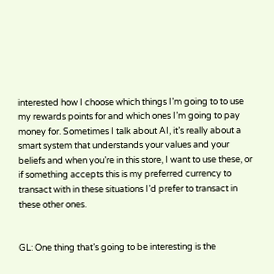interested how I choose which things I’m going to to use my rewards points for and which ones I’m going to pay money for. Sometimes I talk about AI, it’s really about a smart system that understands your values and your beliefs and when you’re in this store, I want to use these, or if something accepts this is my preferred currency to transact with in these situations I’d prefer to transact in these other ones.


GL: One thing that’s going to be interesting is the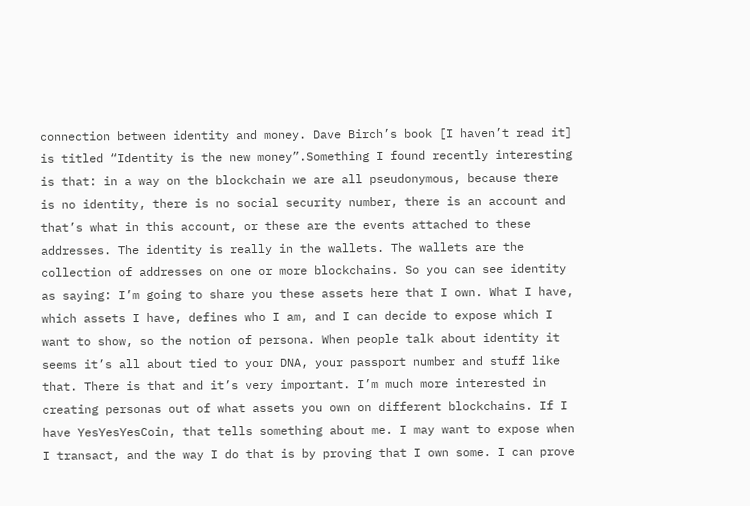connection between identity and money. Dave Birch’s book [I haven’t read it] is titled “Identity is the new money”.Something I found recently interesting is that: in a way on the blockchain we are all pseudonymous, because there is no identity, there is no social security number, there is an account and that’s what in this account, or these are the events attached to these addresses. The identity is really in the wallets. The wallets are the collection of addresses on one or more blockchains. So you can see identity as saying: I’m going to share you these assets here that I own. What I have, which assets I have, defines who I am, and I can decide to expose which I want to show, so the notion of persona. When people talk about identity it seems it’s all about tied to your DNA, your passport number and stuff like that. There is that and it’s very important. I’m much more interested in creating personas out of what assets you own on different blockchains. If I have YesYesYesCoin, that tells something about me. I may want to expose when I transact, and the way I do that is by proving that I own some. I can prove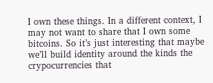I own these things. In a different context, I may not want to share that I own some bitcoins. So it’s just interesting that maybe we’ll build identity around the kinds the crypocurrencies that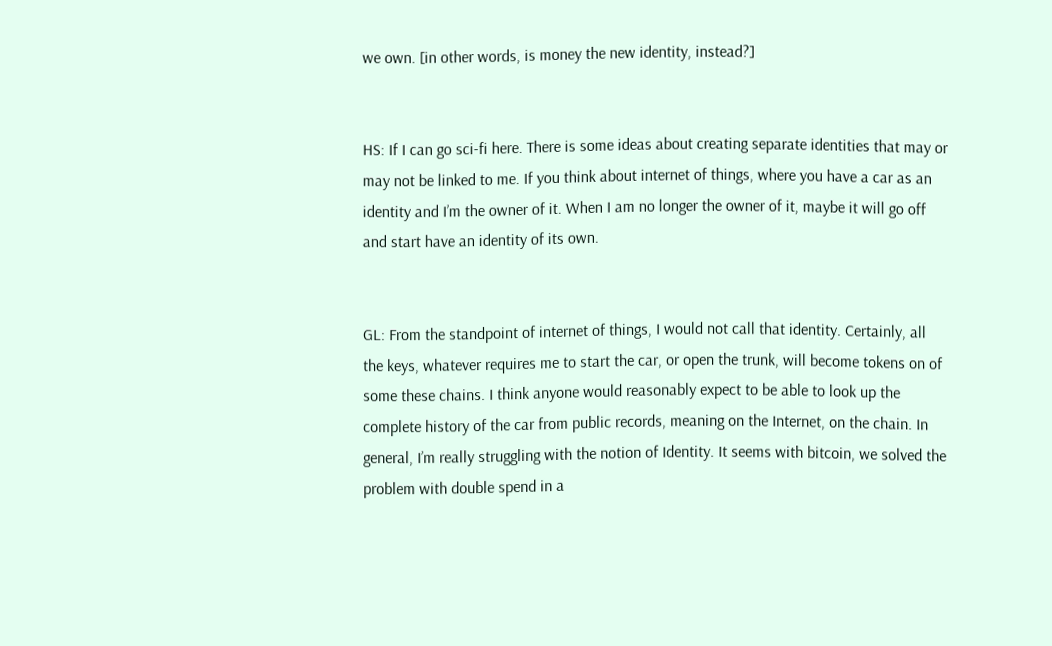we own. [in other words, is money the new identity, instead?]


HS: If I can go sci-fi here. There is some ideas about creating separate identities that may or may not be linked to me. If you think about internet of things, where you have a car as an identity and I’m the owner of it. When I am no longer the owner of it, maybe it will go off and start have an identity of its own.


GL: From the standpoint of internet of things, I would not call that identity. Certainly, all the keys, whatever requires me to start the car, or open the trunk, will become tokens on of some these chains. I think anyone would reasonably expect to be able to look up the complete history of the car from public records, meaning on the Internet, on the chain. In general, I’m really struggling with the notion of Identity. It seems with bitcoin, we solved the problem with double spend in a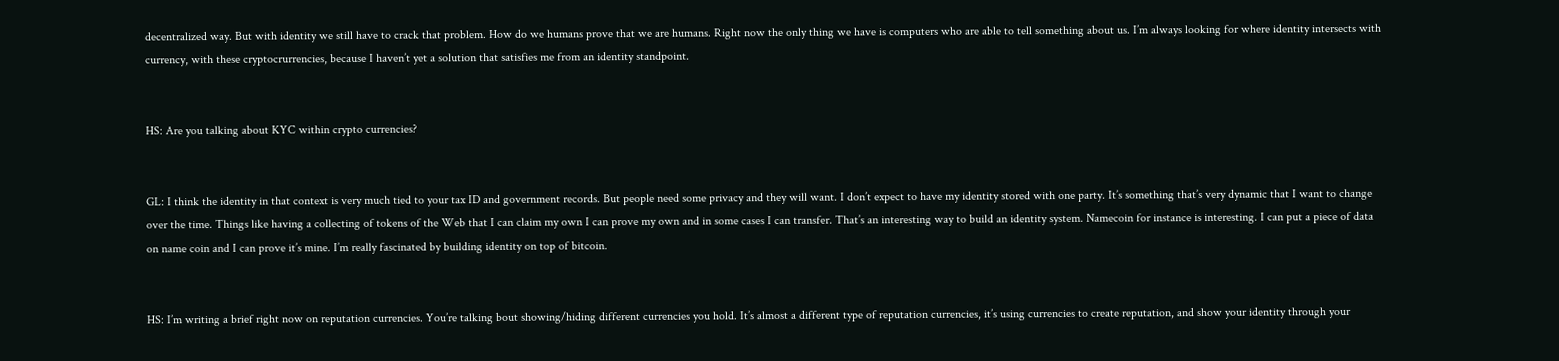decentralized way. But with identity we still have to crack that problem. How do we humans prove that we are humans. Right now the only thing we have is computers who are able to tell something about us. I’m always looking for where identity intersects with currency, with these cryptocrurrencies, because I haven’t yet a solution that satisfies me from an identity standpoint.


HS: Are you talking about KYC within crypto currencies?


GL: I think the identity in that context is very much tied to your tax ID and government records. But people need some privacy and they will want. I don’t expect to have my identity stored with one party. It’s something that’s very dynamic that I want to change over the time. Things like having a collecting of tokens of the Web that I can claim my own I can prove my own and in some cases I can transfer. That’s an interesting way to build an identity system. Namecoin for instance is interesting. I can put a piece of data on name coin and I can prove it’s mine. I’m really fascinated by building identity on top of bitcoin.


HS: I’m writing a brief right now on reputation currencies. You’re talking bout showing/hiding different currencies you hold. It’s almost a different type of reputation currencies, it’s using currencies to create reputation, and show your identity through your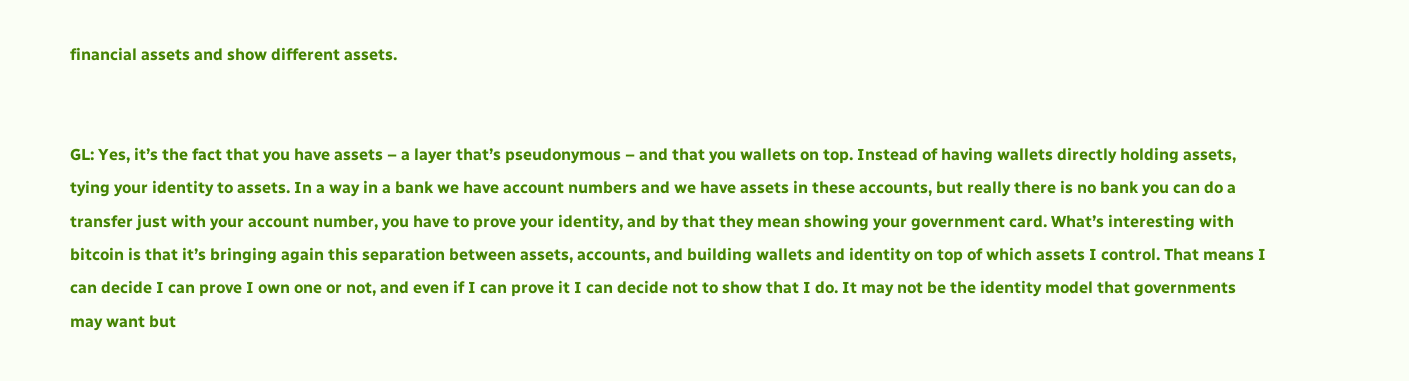financial assets and show different assets.


GL: Yes, it’s the fact that you have assets – a layer that’s pseudonymous – and that you wallets on top. Instead of having wallets directly holding assets, tying your identity to assets. In a way in a bank we have account numbers and we have assets in these accounts, but really there is no bank you can do a transfer just with your account number, you have to prove your identity, and by that they mean showing your government card. What’s interesting with bitcoin is that it’s bringing again this separation between assets, accounts, and building wallets and identity on top of which assets I control. That means I can decide I can prove I own one or not, and even if I can prove it I can decide not to show that I do. It may not be the identity model that governments may want but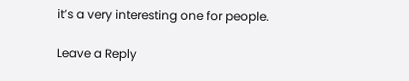it’s a very interesting one for people.

Leave a Reply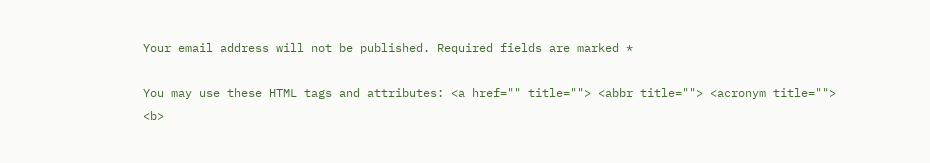Your email address will not be published. Required fields are marked *

You may use these HTML tags and attributes: <a href="" title=""> <abbr title=""> <acronym title=""> <b>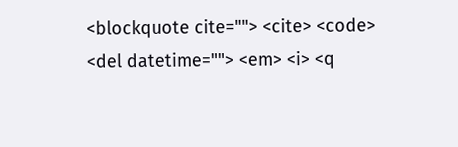<blockquote cite=""> <cite> <code> <del datetime=""> <em> <i> <q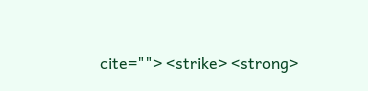cite=""> <strike> <strong>